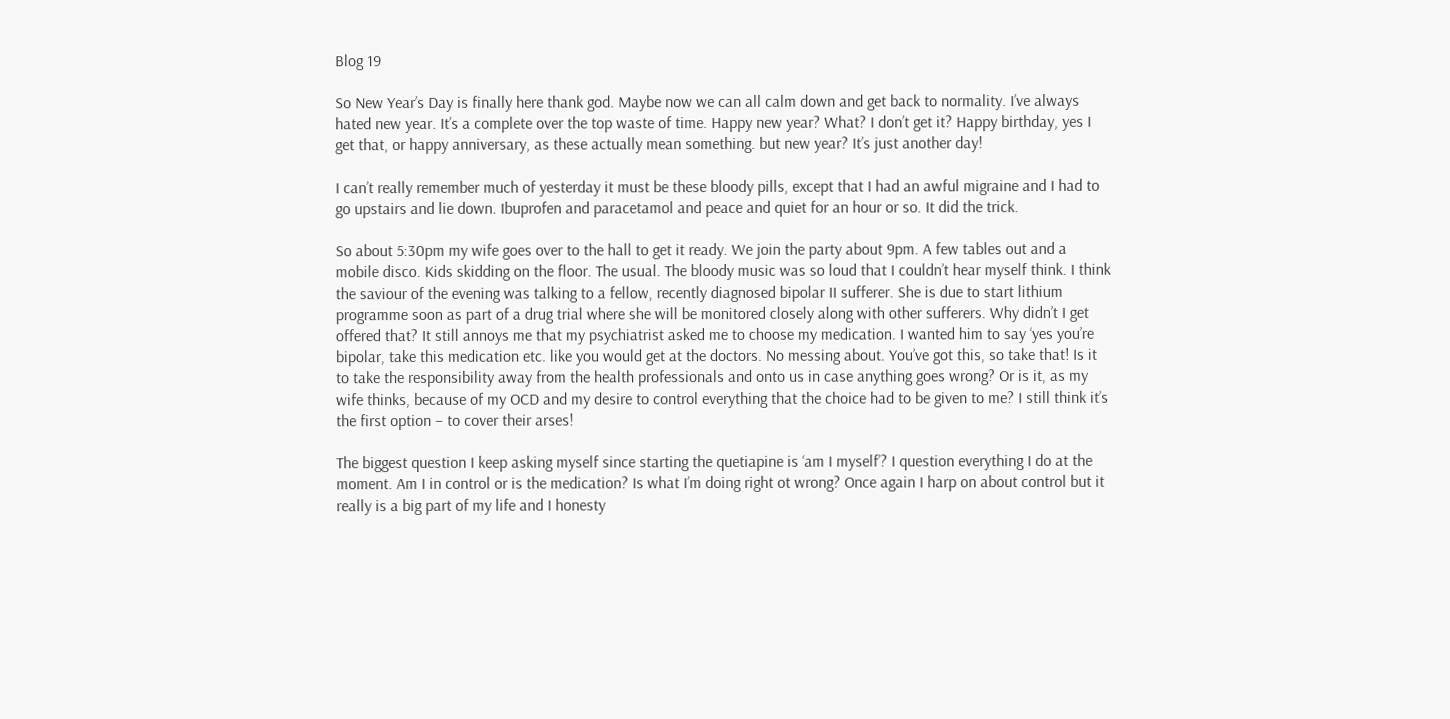Blog 19

So New Year’s Day is finally here thank god. Maybe now we can all calm down and get back to normality. I’ve always hated new year. It’s a complete over the top waste of time. Happy new year? What? I don’t get it? Happy birthday, yes I get that, or happy anniversary, as these actually mean something. but new year? It’s just another day!

I can’t really remember much of yesterday it must be these bloody pills, except that I had an awful migraine and I had to go upstairs and lie down. Ibuprofen and paracetamol and peace and quiet for an hour or so. It did the trick.

So about 5:30pm my wife goes over to the hall to get it ready. We join the party about 9pm. A few tables out and a mobile disco. Kids skidding on the floor. The usual. The bloody music was so loud that I couldn’t hear myself think. I think the saviour of the evening was talking to a fellow, recently diagnosed bipolar II sufferer. She is due to start lithium programme soon as part of a drug trial where she will be monitored closely along with other sufferers. Why didn’t I get offered that? It still annoys me that my psychiatrist asked me to choose my medication. I wanted him to say ‘yes you’re bipolar, take this medication etc. like you would get at the doctors. No messing about. You’ve got this, so take that! Is it to take the responsibility away from the health professionals and onto us in case anything goes wrong? Or is it, as my wife thinks, because of my OCD and my desire to control everything that the choice had to be given to me? I still think it’s the first option – to cover their arses!

The biggest question I keep asking myself since starting the quetiapine is ‘am I myself’? I question everything I do at the moment. Am I in control or is the medication? Is what I’m doing right ot wrong? Once again I harp on about control but it really is a big part of my life and I honesty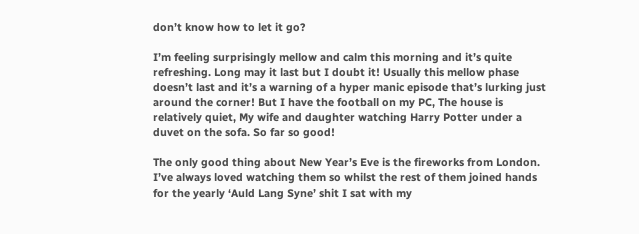don’t know how to let it go?

I’m feeling surprisingly mellow and calm this morning and it’s quite refreshing. Long may it last but I doubt it! Usually this mellow phase doesn’t last and it’s a warning of a hyper manic episode that’s lurking just around the corner! But I have the football on my PC, The house is relatively quiet, My wife and daughter watching Harry Potter under a duvet on the sofa. So far so good!

The only good thing about New Year’s Eve is the fireworks from London. I’ve always loved watching them so whilst the rest of them joined hands for the yearly ‘Auld Lang Syne’ shit I sat with my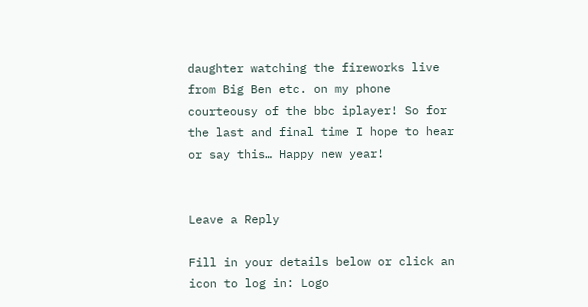daughter watching the fireworks live from Big Ben etc. on my phone courteousy of the bbc iplayer! So for the last and final time I hope to hear or say this… Happy new year!


Leave a Reply

Fill in your details below or click an icon to log in: Logo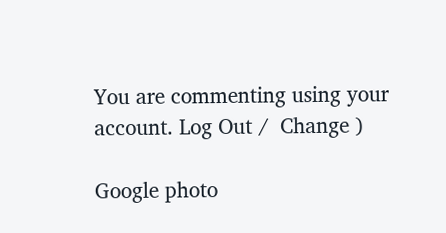You are commenting using your account. Log Out /  Change )

Google photo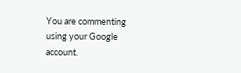You are commenting using your Google account.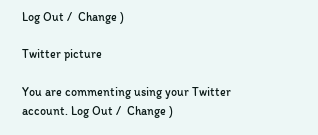Log Out /  Change )

Twitter picture

You are commenting using your Twitter account. Log Out /  Change )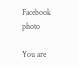Facebook photo

You are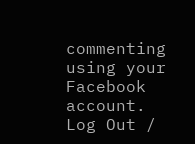commenting using your Facebook account. Log Out /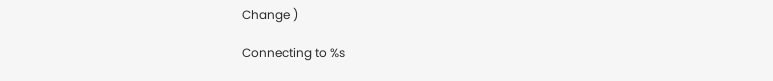Change )

Connecting to %s